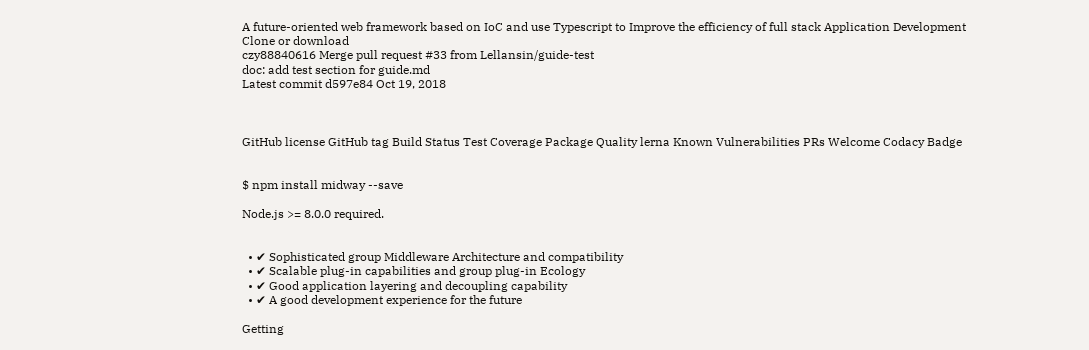A future-oriented web framework based on IoC and use Typescript to Improve the efficiency of full stack Application Development
Clone or download
czy88840616 Merge pull request #33 from Lellansin/guide-test
doc: add test section for guide.md
Latest commit d597e84 Oct 19, 2018



GitHub license GitHub tag Build Status Test Coverage Package Quality lerna Known Vulnerabilities PRs Welcome Codacy Badge


$ npm install midway --save

Node.js >= 8.0.0 required.


  • ✔ Sophisticated group Middleware Architecture and compatibility
  • ✔ Scalable plug-in capabilities and group plug-in Ecology
  • ✔ Good application layering and decoupling capability
  • ✔ A good development experience for the future

Getting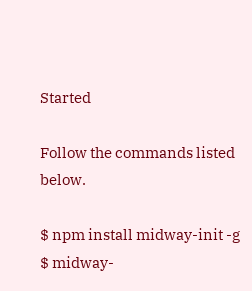Started

Follow the commands listed below.

$ npm install midway-init -g
$ midway-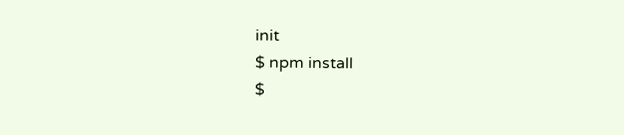init
$ npm install
$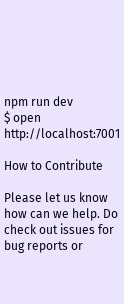npm run dev
$ open http://localhost:7001

How to Contribute

Please let us know how can we help. Do check out issues for bug reports or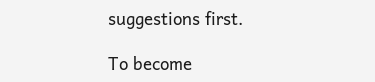suggestions first.

To become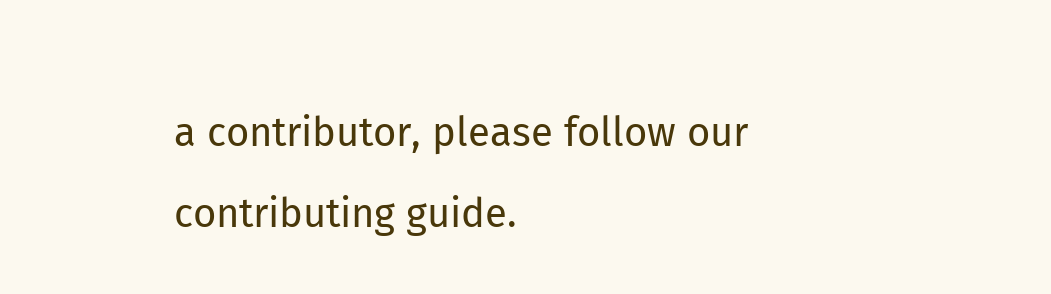a contributor, please follow our contributing guide.